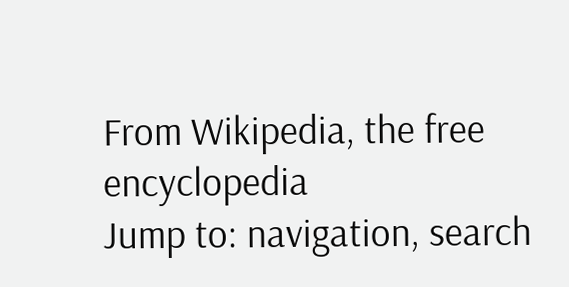From Wikipedia, the free encyclopedia
Jump to: navigation, search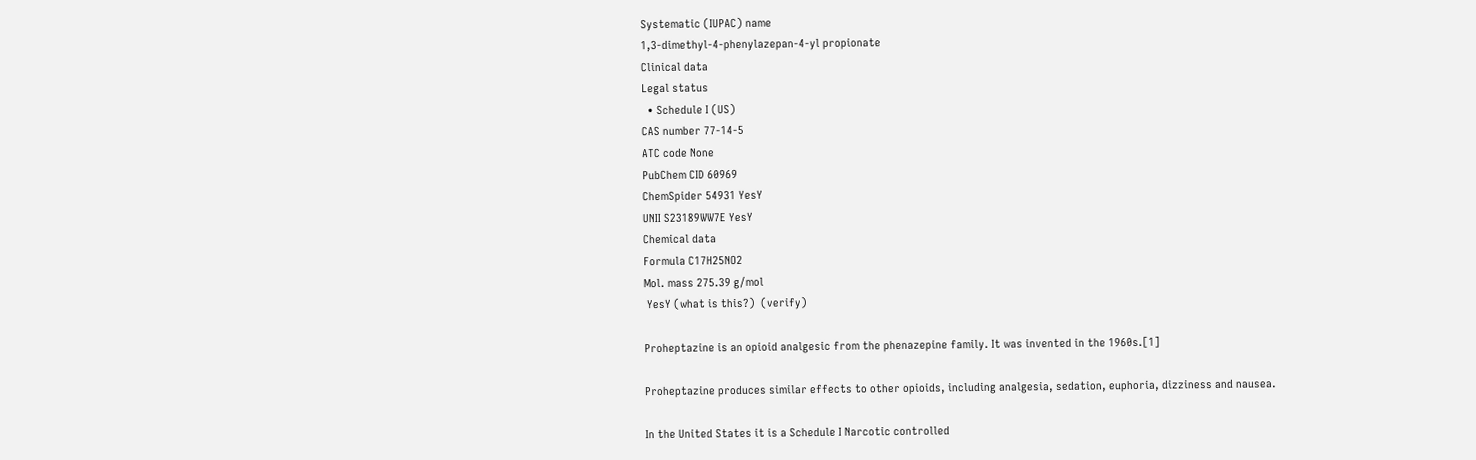Systematic (IUPAC) name
1,3-dimethyl-4-phenylazepan-4-yl propionate
Clinical data
Legal status
  • Schedule I (US)
CAS number 77-14-5
ATC code None
PubChem CID 60969
ChemSpider 54931 YesY
UNII S23189WW7E YesY
Chemical data
Formula C17H25NO2
Mol. mass 275.39 g/mol
 YesY (what is this?)  (verify)

Proheptazine is an opioid analgesic from the phenazepine family. It was invented in the 1960s.[1]

Proheptazine produces similar effects to other opioids, including analgesia, sedation, euphoria, dizziness and nausea.

In the United States it is a Schedule I Narcotic controlled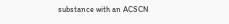substance with an ACSCN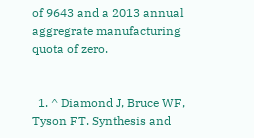of 9643 and a 2013 annual aggregrate manufacturing quota of zero.


  1. ^ Diamond J, Bruce WF, Tyson FT. Synthesis and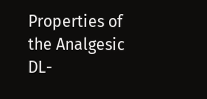Properties of the Analgesic DL-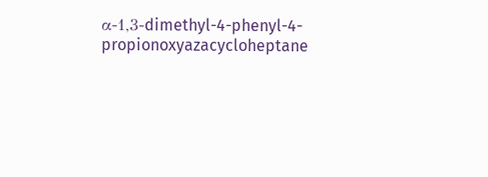α-1,3-dimethyl-4-phenyl-4-propionoxyazacycloheptane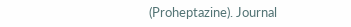(Proheptazine). Journal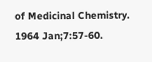of Medicinal Chemistry. 1964 Jan;7:57-60.